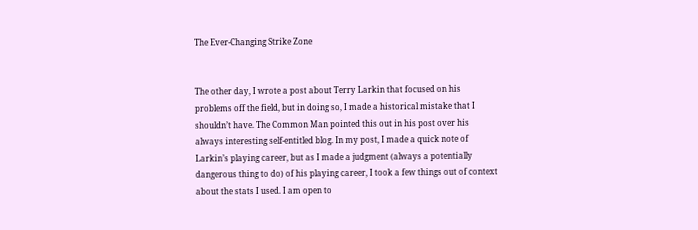The Ever-Changing Strike Zone


The other day, I wrote a post about Terry Larkin that focused on his problems off the field, but in doing so, I made a historical mistake that I shouldn’t have. The Common Man pointed this out in his post over his always interesting self-entitled blog. In my post, I made a quick note of Larkin’s playing career, but as I made a judgment (always a potentially dangerous thing to do) of his playing career, I took a few things out of context about the stats I used. I am open to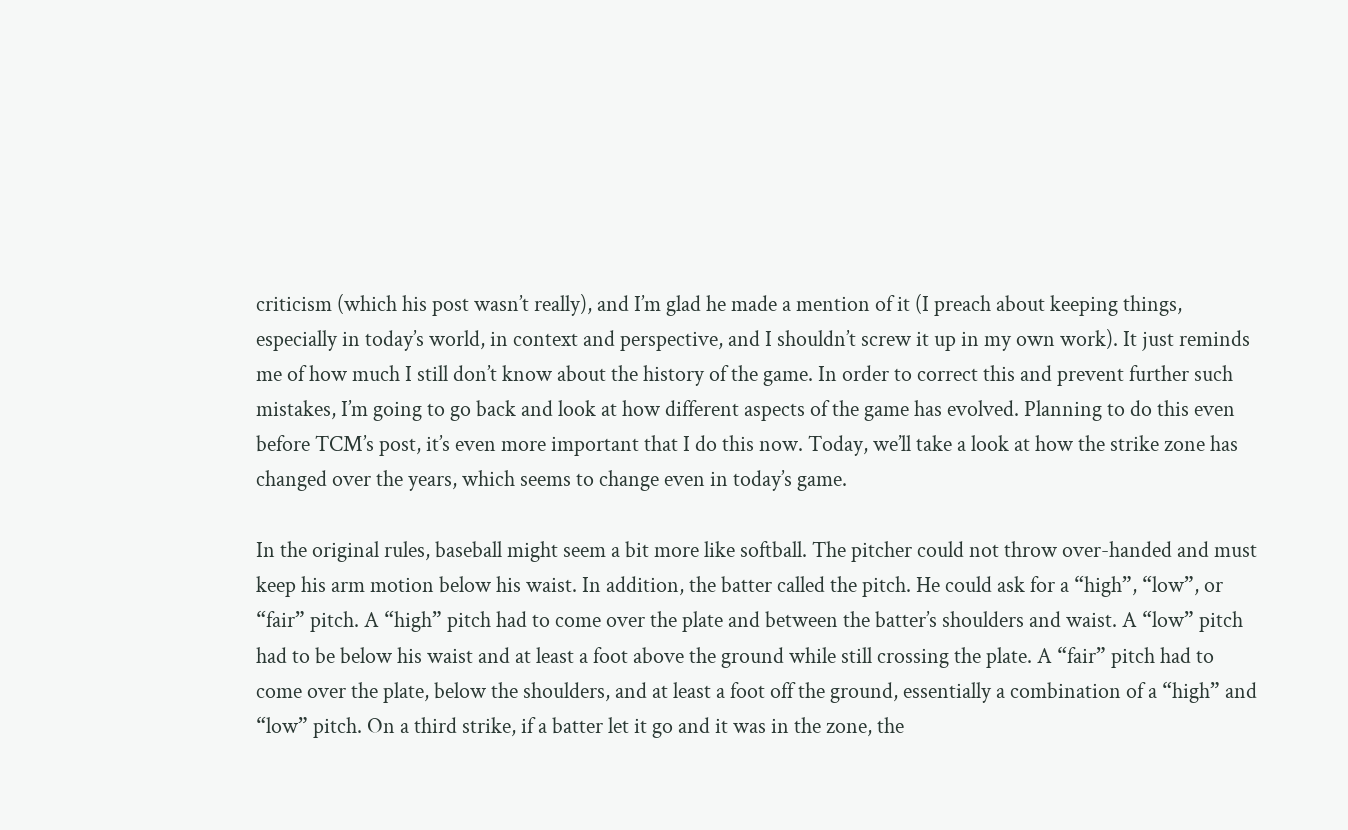criticism (which his post wasn’t really), and I’m glad he made a mention of it (I preach about keeping things, especially in today’s world, in context and perspective, and I shouldn’t screw it up in my own work). It just reminds me of how much I still don’t know about the history of the game. In order to correct this and prevent further such mistakes, I’m going to go back and look at how different aspects of the game has evolved. Planning to do this even before TCM’s post, it’s even more important that I do this now. Today, we’ll take a look at how the strike zone has changed over the years, which seems to change even in today’s game.

In the original rules, baseball might seem a bit more like softball. The pitcher could not throw over-handed and must keep his arm motion below his waist. In addition, the batter called the pitch. He could ask for a “high”, “low”, or “fair” pitch. A “high” pitch had to come over the plate and between the batter’s shoulders and waist. A “low” pitch had to be below his waist and at least a foot above the ground while still crossing the plate. A “fair” pitch had to come over the plate, below the shoulders, and at least a foot off the ground, essentially a combination of a “high” and “low” pitch. On a third strike, if a batter let it go and it was in the zone, the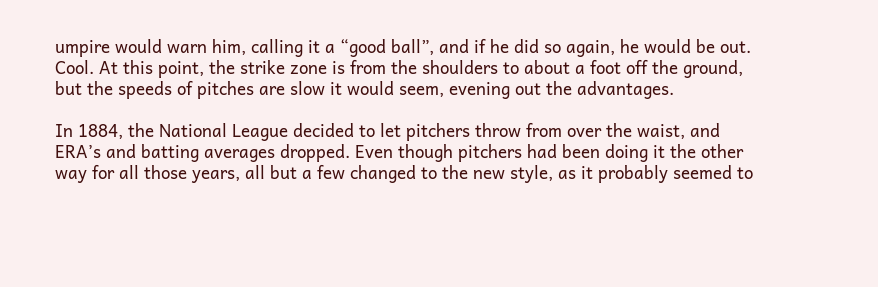umpire would warn him, calling it a “good ball”, and if he did so again, he would be out. Cool. At this point, the strike zone is from the shoulders to about a foot off the ground, but the speeds of pitches are slow it would seem, evening out the advantages.

In 1884, the National League decided to let pitchers throw from over the waist, and ERA’s and batting averages dropped. Even though pitchers had been doing it the other way for all those years, all but a few changed to the new style, as it probably seemed to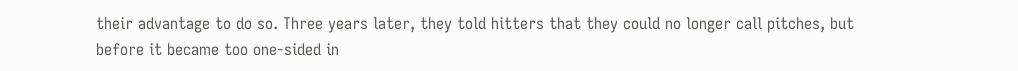their advantage to do so. Three years later, they told hitters that they could no longer call pitches, but before it became too one-sided in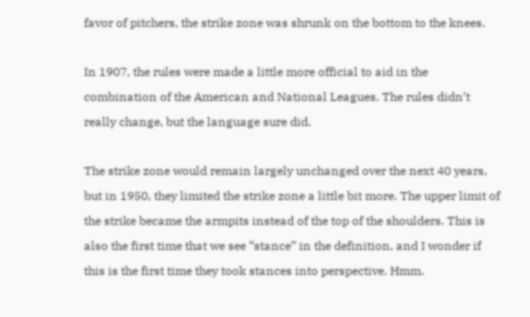favor of pitchers, the strike zone was shrunk on the bottom to the knees.

In 1907, the rules were made a little more official to aid in the combination of the American and National Leagues. The rules didn’t really change, but the language sure did.

The strike zone would remain largely unchanged over the next 40 years, but in 1950, they limited the strike zone a little bit more. The upper limit of the strike became the armpits instead of the top of the shoulders. This is also the first time that we see “stance” in the definition, and I wonder if this is the first time they took stances into perspective. Hmm.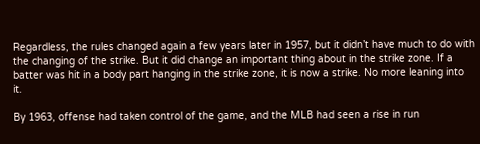Regardless, the rules changed again a few years later in 1957, but it didn’t have much to do with the changing of the strike. But it did change an important thing about in the strike zone. If a batter was hit in a body part hanging in the strike zone, it is now a strike. No more leaning into it.

By 1963, offense had taken control of the game, and the MLB had seen a rise in run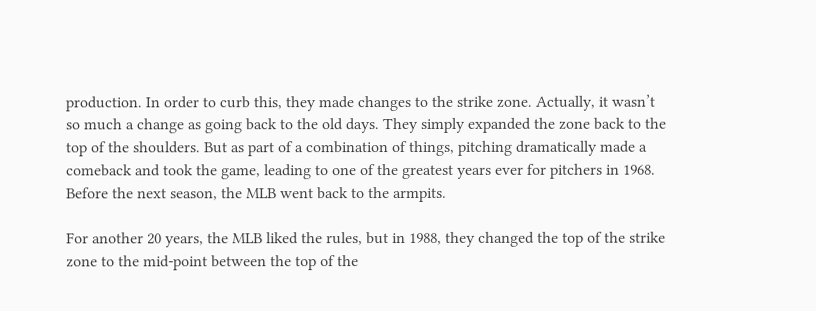production. In order to curb this, they made changes to the strike zone. Actually, it wasn’t so much a change as going back to the old days. They simply expanded the zone back to the top of the shoulders. But as part of a combination of things, pitching dramatically made a comeback and took the game, leading to one of the greatest years ever for pitchers in 1968. Before the next season, the MLB went back to the armpits.

For another 20 years, the MLB liked the rules, but in 1988, they changed the top of the strike zone to the mid-point between the top of the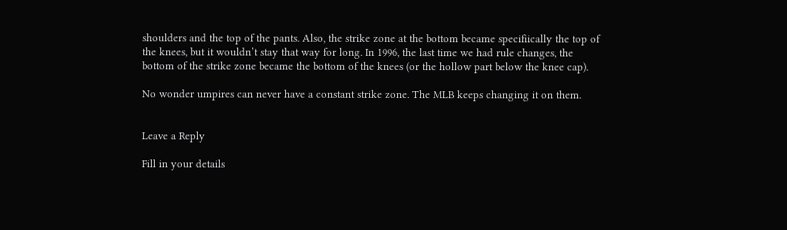shoulders and the top of the pants. Also, the strike zone at the bottom became specifiically the top of the knees, but it wouldn’t stay that way for long. In 1996, the last time we had rule changes, the bottom of the strike zone became the bottom of the knees (or the hollow part below the knee cap).

No wonder umpires can never have a constant strike zone. The MLB keeps changing it on them.


Leave a Reply

Fill in your details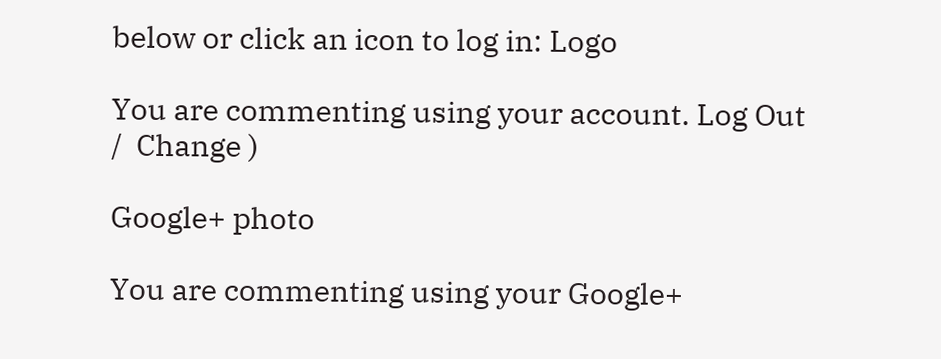below or click an icon to log in: Logo

You are commenting using your account. Log Out /  Change )

Google+ photo

You are commenting using your Google+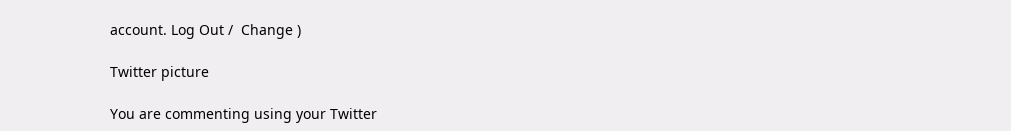account. Log Out /  Change )

Twitter picture

You are commenting using your Twitter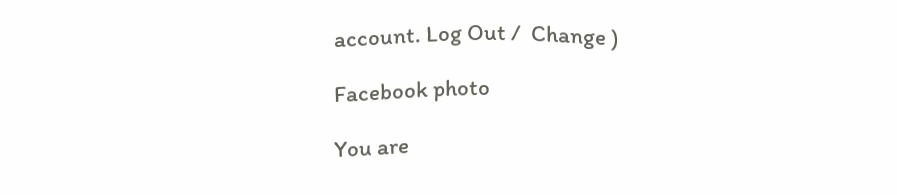account. Log Out /  Change )

Facebook photo

You are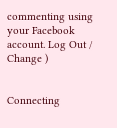commenting using your Facebook account. Log Out /  Change )


Connecting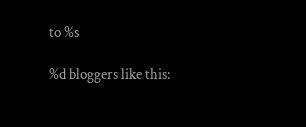to %s

%d bloggers like this: